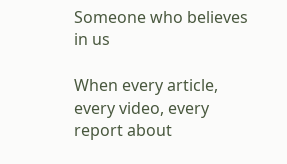Someone who believes in us

When every article, every video, every report about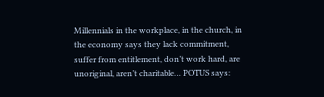Millennials in the workplace, in the church, in the economy says they lack commitment, suffer from entitlement, don’t work hard, are unoriginal, aren’t charitable… POTUS says: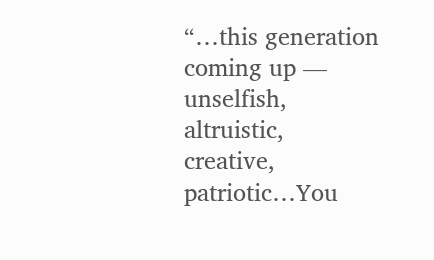“…this generation coming up — unselfish, altruistic, creative, patriotic…You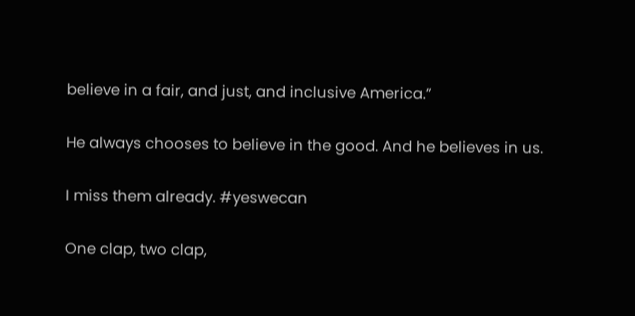believe in a fair, and just, and inclusive America.”

He always chooses to believe in the good. And he believes in us.

I miss them already. #yeswecan

One clap, two clap,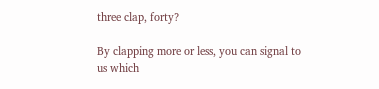three clap, forty?

By clapping more or less, you can signal to us which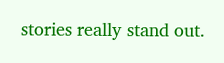stories really stand out.